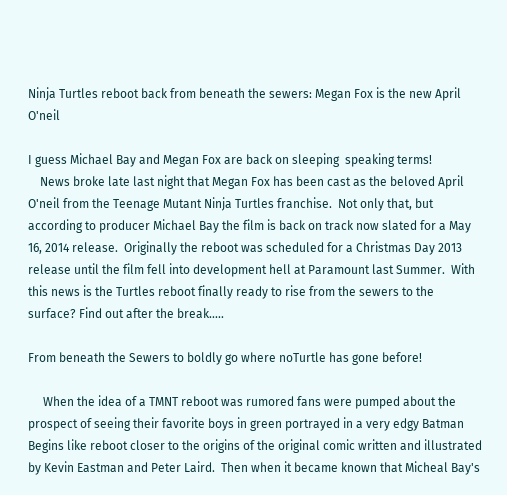Ninja Turtles reboot back from beneath the sewers: Megan Fox is the new April O'neil

I guess Michael Bay and Megan Fox are back on sleeping  speaking terms!
    News broke late last night that Megan Fox has been cast as the beloved April O'neil from the Teenage Mutant Ninja Turtles franchise.  Not only that, but according to producer Michael Bay the film is back on track now slated for a May 16, 2014 release.  Originally the reboot was scheduled for a Christmas Day 2013 release until the film fell into development hell at Paramount last Summer.  With this news is the Turtles reboot finally ready to rise from the sewers to the surface? Find out after the break.....

From beneath the Sewers to boldly go where noTurtle has gone before!

     When the idea of a TMNT reboot was rumored fans were pumped about the prospect of seeing their favorite boys in green portrayed in a very edgy Batman Begins like reboot closer to the origins of the original comic written and illustrated by Kevin Eastman and Peter Laird.  Then when it became known that Micheal Bay's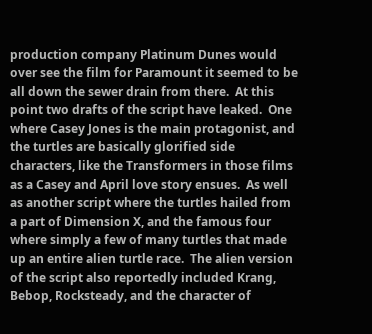production company Platinum Dunes would over see the film for Paramount it seemed to be all down the sewer drain from there.  At this point two drafts of the script have leaked.  One where Casey Jones is the main protagonist, and the turtles are basically glorified side characters, like the Transformers in those films as a Casey and April love story ensues.  As well as another script where the turtles hailed from a part of Dimension X, and the famous four where simply a few of many turtles that made up an entire alien turtle race.  The alien version of the script also reportedly included Krang, Bebop, Rocksteady, and the character of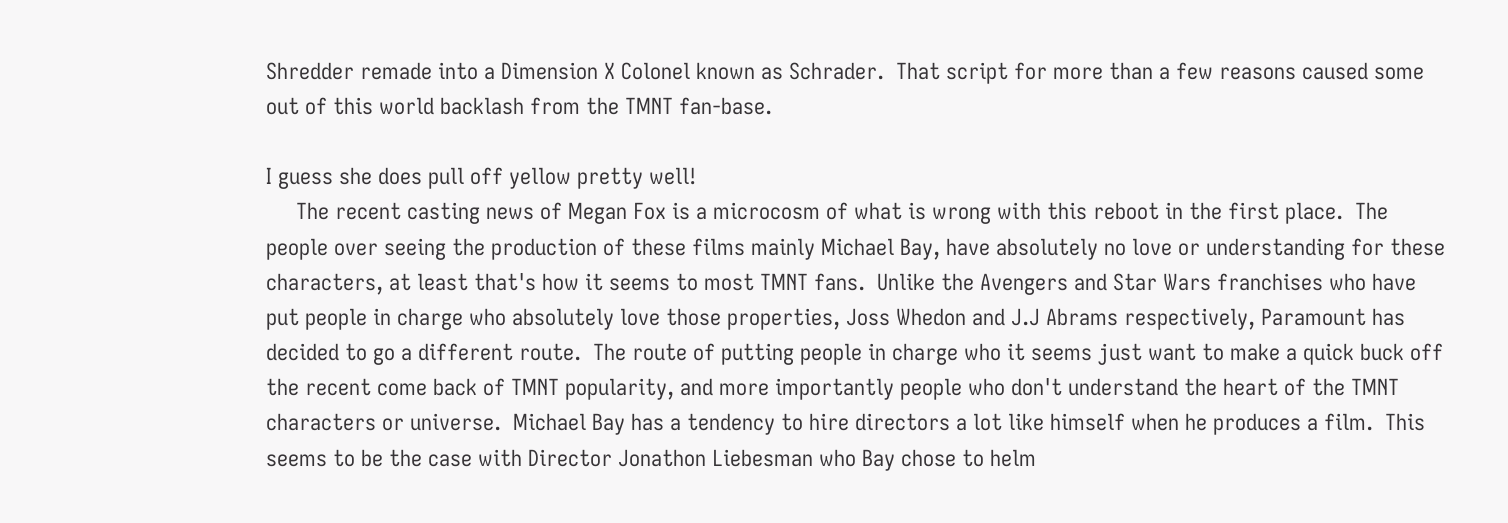Shredder remade into a Dimension X Colonel known as Schrader.  That script for more than a few reasons caused some out of this world backlash from the TMNT fan-base.

I guess she does pull off yellow pretty well!
     The recent casting news of Megan Fox is a microcosm of what is wrong with this reboot in the first place.  The people over seeing the production of these films mainly Michael Bay, have absolutely no love or understanding for these characters, at least that's how it seems to most TMNT fans.  Unlike the Avengers and Star Wars franchises who have put people in charge who absolutely love those properties, Joss Whedon and J.J Abrams respectively, Paramount has decided to go a different route.  The route of putting people in charge who it seems just want to make a quick buck off the recent come back of TMNT popularity, and more importantly people who don't understand the heart of the TMNT characters or universe.  Michael Bay has a tendency to hire directors a lot like himself when he produces a film.  This seems to be the case with Director Jonathon Liebesman who Bay chose to helm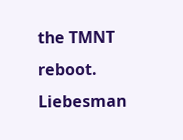the TMNT reboot.  Liebesman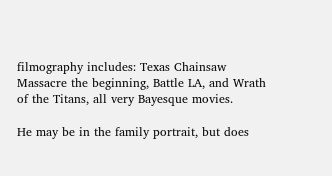filmography includes: Texas Chainsaw Massacre the beginning, Battle LA, and Wrath of the Titans, all very Bayesque movies.

He may be in the family portrait, but does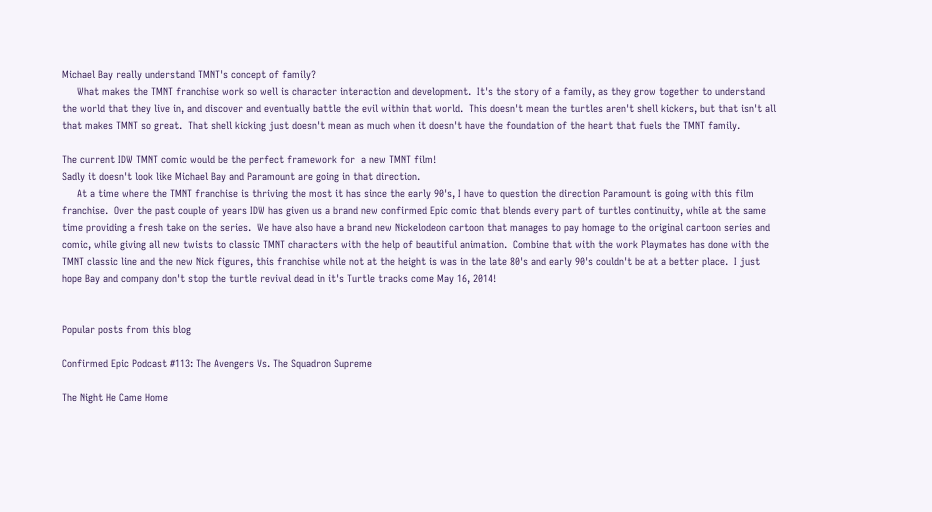Michael Bay really understand TMNT's concept of family?
     What makes the TMNT franchise work so well is character interaction and development.  It's the story of a family, as they grow together to understand the world that they live in, and discover and eventually battle the evil within that world.  This doesn't mean the turtles aren't shell kickers, but that isn't all that makes TMNT so great.  That shell kicking just doesn't mean as much when it doesn't have the foundation of the heart that fuels the TMNT family.

The current IDW TMNT comic would be the perfect framework for  a new TMNT film!
Sadly it doesn't look like Michael Bay and Paramount are going in that direction.
     At a time where the TMNT franchise is thriving the most it has since the early 90's, I have to question the direction Paramount is going with this film franchise.  Over the past couple of years IDW has given us a brand new confirmed Epic comic that blends every part of turtles continuity, while at the same time providing a fresh take on the series.  We have also have a brand new Nickelodeon cartoon that manages to pay homage to the original cartoon series and comic, while giving all new twists to classic TMNT characters with the help of beautiful animation.  Combine that with the work Playmates has done with the TMNT classic line and the new Nick figures, this franchise while not at the height is was in the late 80's and early 90's couldn't be at a better place.  I just hope Bay and company don't stop the turtle revival dead in it's Turtle tracks come May 16, 2014!


Popular posts from this blog

Confirmed Epic Podcast #113: The Avengers Vs. The Squadron Supreme

The Night He Came Home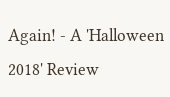Again! - A 'Halloween 2018' Review